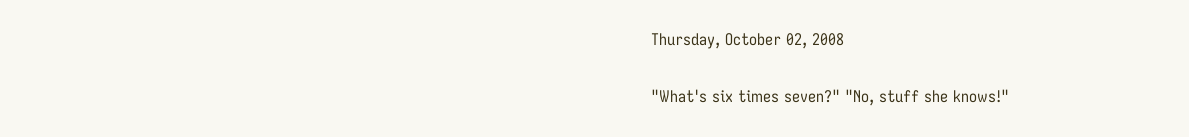Thursday, October 02, 2008

"What's six times seven?" "No, stuff she knows!"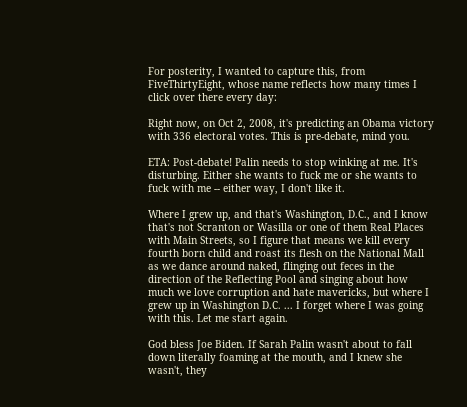For posterity, I wanted to capture this, from FiveThirtyEight, whose name reflects how many times I click over there every day:

Right now, on Oct 2, 2008, it's predicting an Obama victory with 336 electoral votes. This is pre-debate, mind you.

ETA: Post-debate! Palin needs to stop winking at me. It's disturbing. Either she wants to fuck me or she wants to fuck with me -- either way, I don't like it.

Where I grew up, and that's Washington, D.C., and I know that's not Scranton or Wasilla or one of them Real Places with Main Streets, so I figure that means we kill every fourth born child and roast its flesh on the National Mall as we dance around naked, flinging out feces in the direction of the Reflecting Pool and singing about how much we love corruption and hate mavericks, but where I grew up in Washington D.C. ... I forget where I was going with this. Let me start again.

God bless Joe Biden. If Sarah Palin wasn't about to fall down literally foaming at the mouth, and I knew she wasn't, they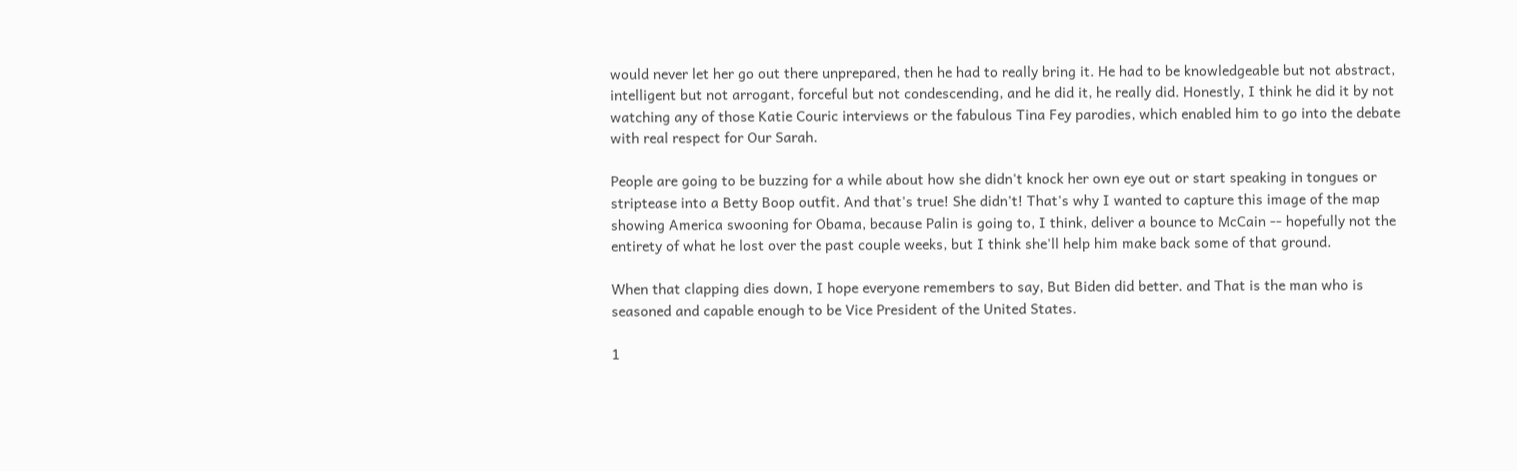would never let her go out there unprepared, then he had to really bring it. He had to be knowledgeable but not abstract, intelligent but not arrogant, forceful but not condescending, and he did it, he really did. Honestly, I think he did it by not watching any of those Katie Couric interviews or the fabulous Tina Fey parodies, which enabled him to go into the debate with real respect for Our Sarah.

People are going to be buzzing for a while about how she didn't knock her own eye out or start speaking in tongues or striptease into a Betty Boop outfit. And that's true! She didn't! That's why I wanted to capture this image of the map showing America swooning for Obama, because Palin is going to, I think, deliver a bounce to McCain -- hopefully not the entirety of what he lost over the past couple weeks, but I think she'll help him make back some of that ground.

When that clapping dies down, I hope everyone remembers to say, But Biden did better. and That is the man who is seasoned and capable enough to be Vice President of the United States.

1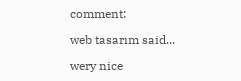comment:

web tasarım said...

wery nice